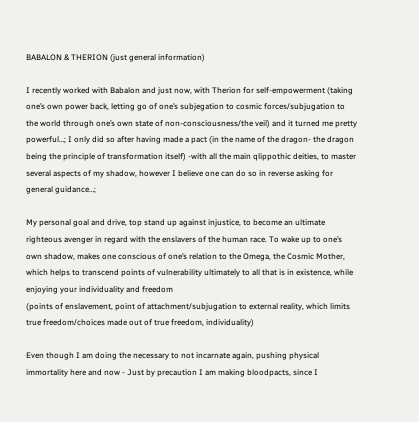BABALON & THERION (just general information)

I recently worked with Babalon and just now, with Therion for self-empowerment (taking one’s own power back, letting go of one’s subjegation to cosmic forces/subjugation to the world through one’s own state of non-consciousness/the veil) and it turned me pretty powerful…; I only did so after having made a pact (in the name of the dragon- the dragon being the principle of transformation itself) -with all the main qlippothic deities, to master several aspects of my shadow, however I believe one can do so in reverse asking for general guidance…;

My personal goal and drive, top stand up against injustice, to become an ultimate righteous avenger in regard with the enslavers of the human race. To wake up to one’s own shadow, makes one conscious of one’s relation to the Omega, the Cosmic Mother, which helps to transcend points of vulnerability ultimately to all that is in existence, while enjoying your individuality and freedom
(points of enslavement, point of attachment/subjugation to external reality, which limits true freedom/choices made out of true freedom, individuality)

Even though I am doing the necessary to not incarnate again, pushing physical immortality here and now - Just by precaution I am making bloodpacts, since I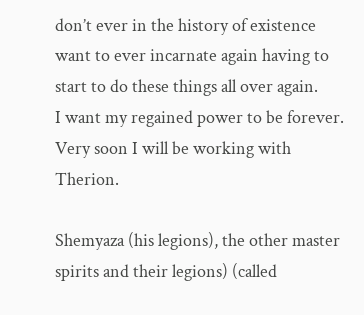don’t ever in the history of existence want to ever incarnate again having to start to do these things all over again.
I want my regained power to be forever. Very soon I will be working with Therion.

Shemyaza (his legions), the other master spirits and their legions) (called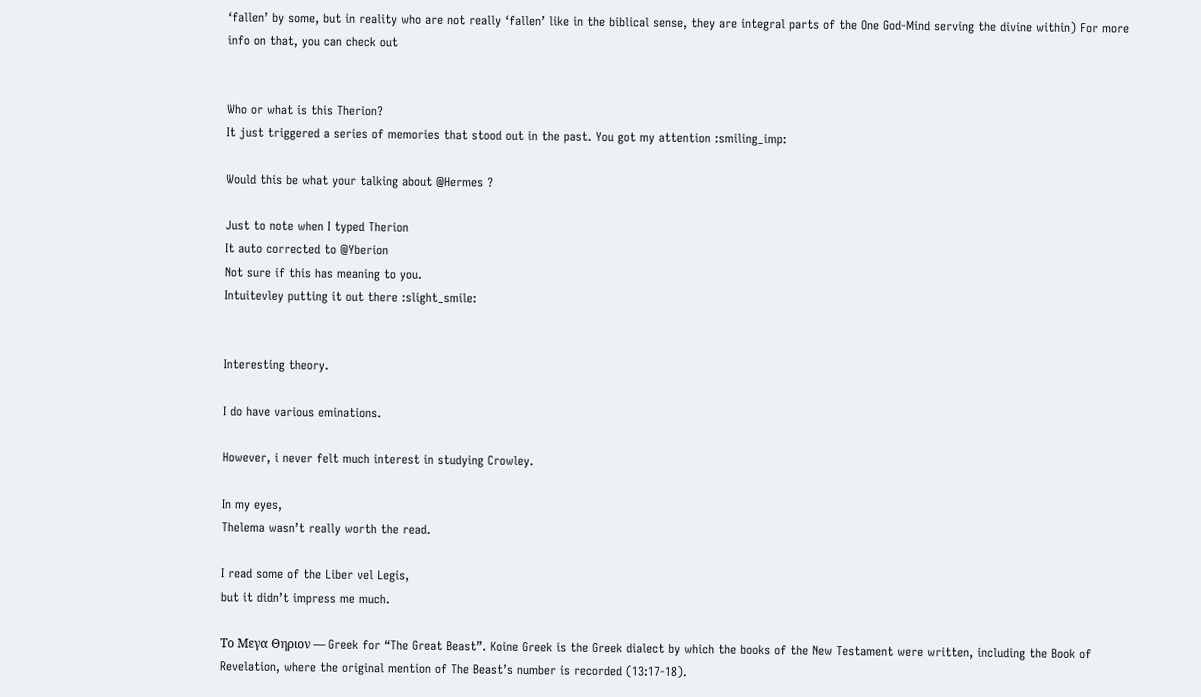‘fallen’ by some, but in reality who are not really ‘fallen’ like in the biblical sense, they are integral parts of the One God-Mind serving the divine within) For more info on that, you can check out


Who or what is this Therion?
It just triggered a series of memories that stood out in the past. You got my attention :smiling_imp:

Would this be what your talking about @Hermes ?

Just to note when I typed Therion
It auto corrected to @Yberion
Not sure if this has meaning to you.
Intuitevley putting it out there :slight_smile:


Interesting theory.

I do have various eminations.

However, i never felt much interest in studying Crowley.

In my eyes,
Thelema wasn’t really worth the read.

I read some of the Liber vel Legis,
but it didn’t impress me much.

Το Μεγα Θηριον — Greek for “The Great Beast”. Koine Greek is the Greek dialect by which the books of the New Testament were written, including the Book of Revelation, where the original mention of The Beast’s number is recorded (13:17-18).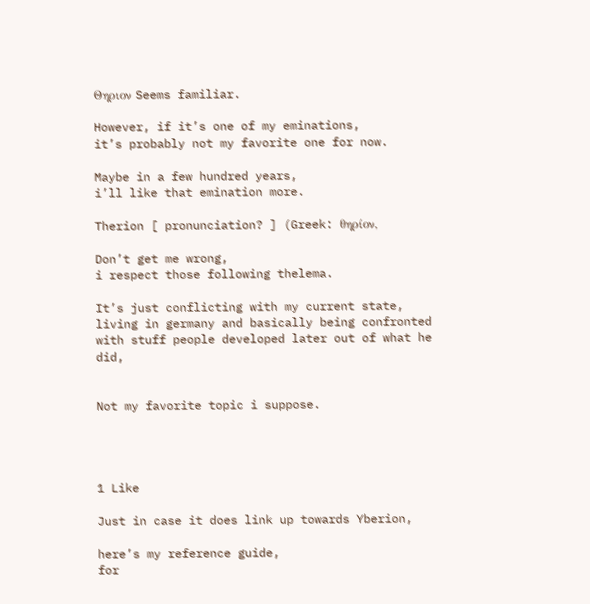Θηριον Seems familiar.

However, if it’s one of my eminations,
it’s probably not my favorite one for now.

Maybe in a few hundred years,
i’ll like that emination more.

Therion [ pronunciation? ] (Greek: θηρίον,

Don’t get me wrong,
i respect those following thelema.

It’s just conflicting with my current state,
living in germany and basically being confronted with stuff people developed later out of what he did,


Not my favorite topic i suppose.




1 Like

Just in case it does link up towards Yberion,

here’s my reference guide,
for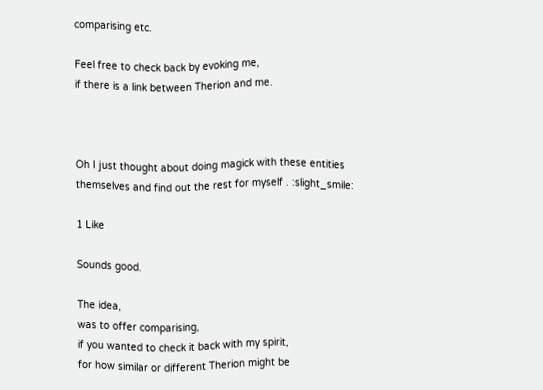comparising etc.

Feel free to check back by evoking me,
if there is a link between Therion and me.



Oh I just thought about doing magick with these entities themselves and find out the rest for myself . :slight_smile:

1 Like

Sounds good.

The idea,
was to offer comparising,
if you wanted to check it back with my spirit,
for how similar or different Therion might be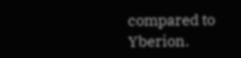compared to Yberion.